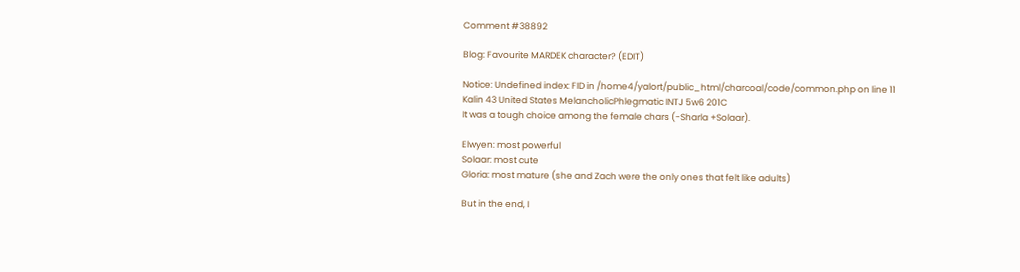Comment #38892

Blog: Favourite MARDEK character? (EDIT)

Notice: Undefined index: FID in /home4/yalort/public_html/charcoal/code/common.php on line 11
Kalin 43 United States MelancholicPhlegmatic INTJ 5w6 201C
It was a tough choice among the female chars (-Sharla +Solaar).

Elwyen: most powerful
Solaar: most cute
Gloria: most mature (she and Zach were the only ones that felt like adults)

But in the end, I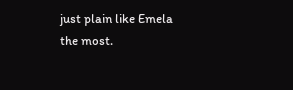just plain like Emela the most.